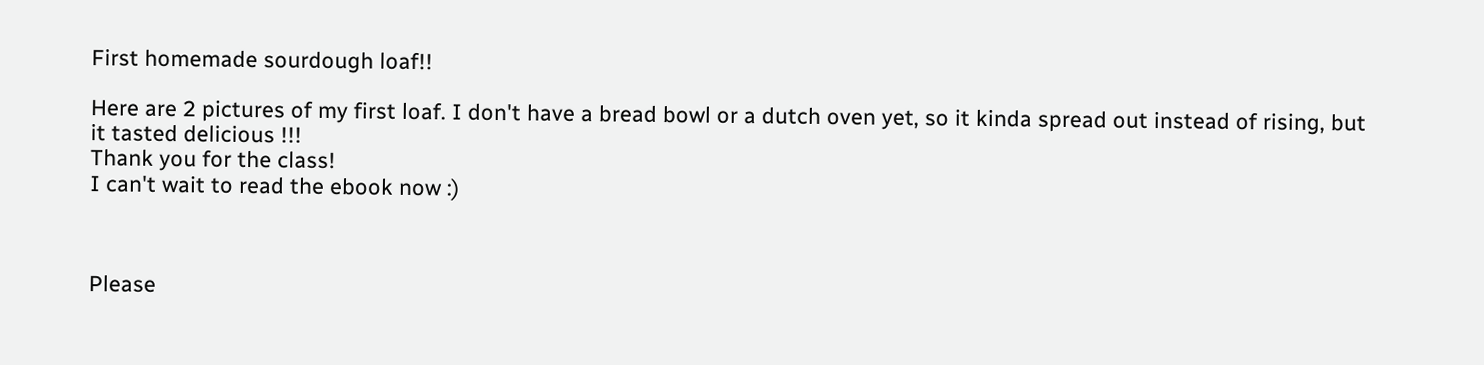First homemade sourdough loaf!!

Here are 2 pictures of my first loaf. I don't have a bread bowl or a dutch oven yet, so it kinda spread out instead of rising, but it tasted delicious !!!
Thank you for the class!
I can't wait to read the ebook now :)



Please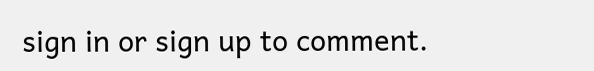sign in or sign up to comment.